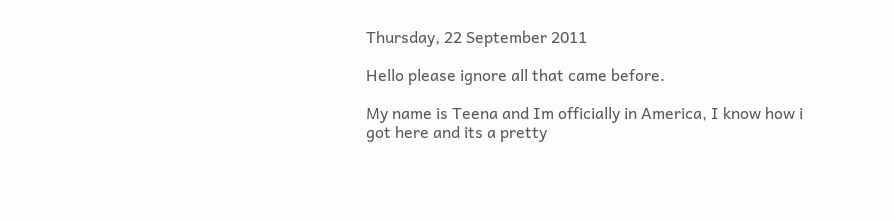Thursday, 22 September 2011

Hello please ignore all that came before.

My name is Teena and Im officially in America, I know how i got here and its a pretty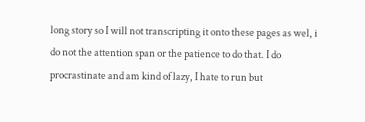long story so I will not transcripting it onto these pages as wel, i do not the attention span or the patience to do that. I do procrastinate and am kind of lazy, I hate to run but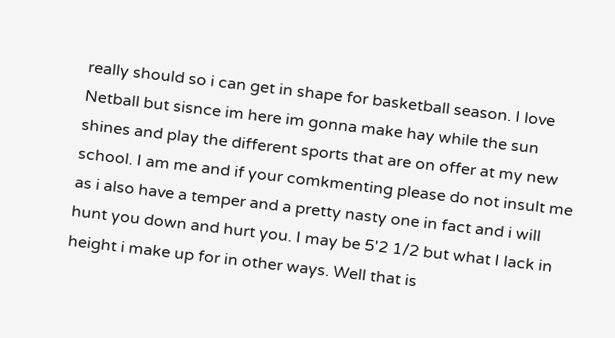really should so i can get in shape for basketball season. I love Netball but sisnce im here im gonna make hay while the sun shines and play the different sports that are on offer at my new school. I am me and if your comkmenting please do not insult me as i also have a temper and a pretty nasty one in fact and i will hunt you down and hurt you. I may be 5'2 1/2 but what I lack in height i make up for in other ways. Well that is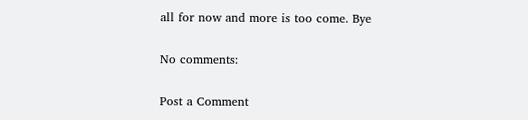all for now and more is too come. Bye

No comments:

Post a Comment